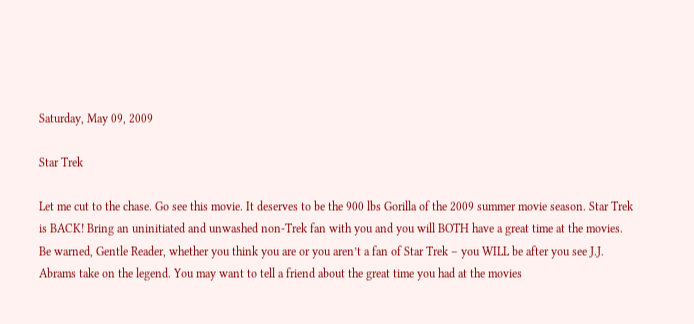Saturday, May 09, 2009

Star Trek

Let me cut to the chase. Go see this movie. It deserves to be the 900 lbs Gorilla of the 2009 summer movie season. Star Trek is BACK! Bring an uninitiated and unwashed non-Trek fan with you and you will BOTH have a great time at the movies. Be warned, Gentle Reader, whether you think you are or you aren’t a fan of Star Trek – you WILL be after you see J.J. Abrams take on the legend. You may want to tell a friend about the great time you had at the movies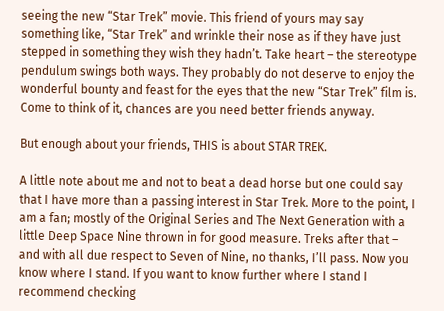seeing the new “Star Trek” movie. This friend of yours may say something like, “Star Trek” and wrinkle their nose as if they have just stepped in something they wish they hadn’t. Take heart – the stereotype pendulum swings both ways. They probably do not deserve to enjoy the wonderful bounty and feast for the eyes that the new “Star Trek” film is. Come to think of it, chances are you need better friends anyway.

But enough about your friends, THIS is about STAR TREK.

A little note about me and not to beat a dead horse but one could say that I have more than a passing interest in Star Trek. More to the point, I am a fan; mostly of the Original Series and The Next Generation with a little Deep Space Nine thrown in for good measure. Treks after that – and with all due respect to Seven of Nine, no thanks, I’ll pass. Now you know where I stand. If you want to know further where I stand I recommend checking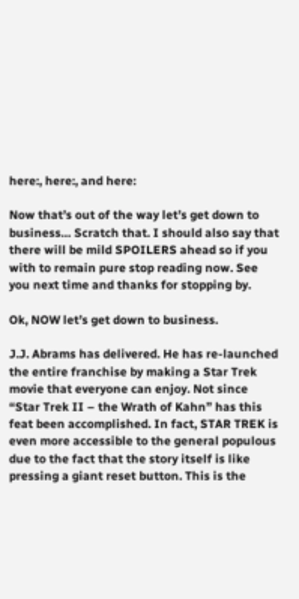here:, here:, and here:

Now that’s out of the way let’s get down to business… Scratch that. I should also say that there will be mild SPOILERS ahead so if you with to remain pure stop reading now. See you next time and thanks for stopping by.

Ok, NOW let’s get down to business.

J.J. Abrams has delivered. He has re-launched the entire franchise by making a Star Trek movie that everyone can enjoy. Not since “Star Trek II – the Wrath of Kahn” has this feat been accomplished. In fact, STAR TREK is even more accessible to the general populous due to the fact that the story itself is like pressing a giant reset button. This is the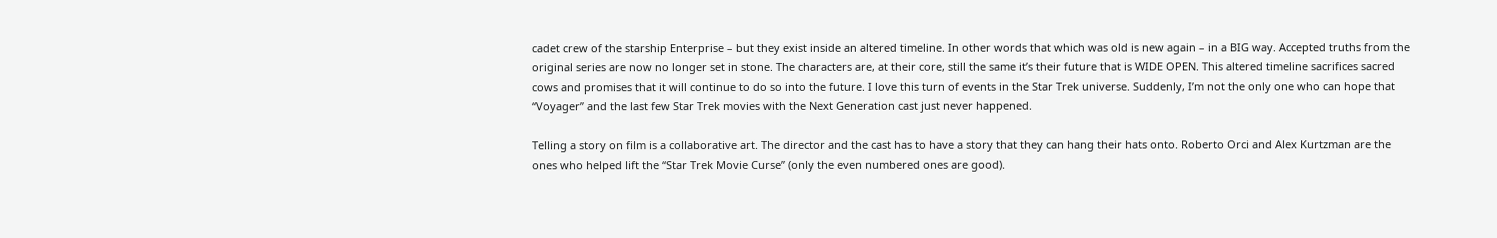cadet crew of the starship Enterprise – but they exist inside an altered timeline. In other words that which was old is new again – in a BIG way. Accepted truths from the original series are now no longer set in stone. The characters are, at their core, still the same it’s their future that is WIDE OPEN. This altered timeline sacrifices sacred cows and promises that it will continue to do so into the future. I love this turn of events in the Star Trek universe. Suddenly, I’m not the only one who can hope that “Voyager” and the last few Star Trek movies with the Next Generation cast just never happened.

Telling a story on film is a collaborative art. The director and the cast has to have a story that they can hang their hats onto. Roberto Orci and Alex Kurtzman are the ones who helped lift the “Star Trek Movie Curse” (only the even numbered ones are good).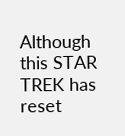Although this STAR TREK has reset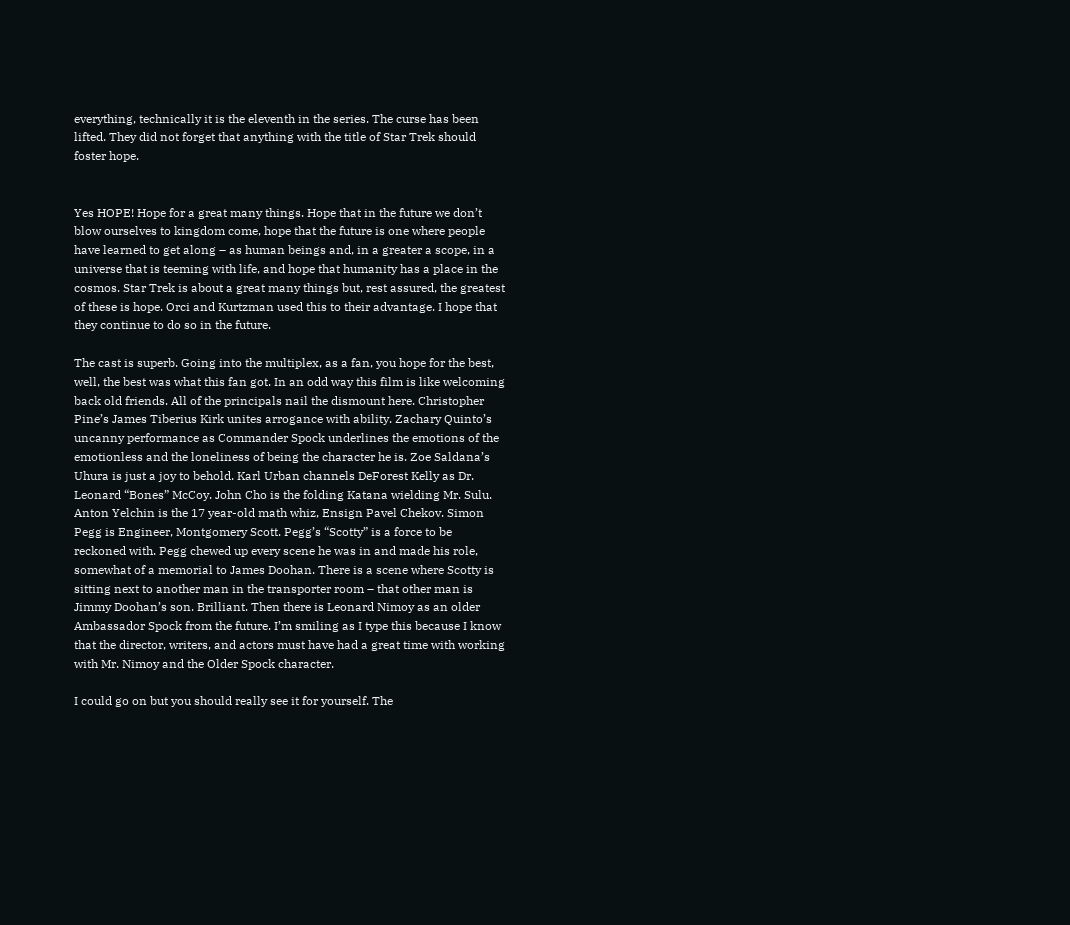everything, technically it is the eleventh in the series. The curse has been lifted. They did not forget that anything with the title of Star Trek should foster hope.


Yes HOPE! Hope for a great many things. Hope that in the future we don’t blow ourselves to kingdom come, hope that the future is one where people have learned to get along – as human beings and, in a greater a scope, in a universe that is teeming with life, and hope that humanity has a place in the cosmos. Star Trek is about a great many things but, rest assured, the greatest of these is hope. Orci and Kurtzman used this to their advantage. I hope that they continue to do so in the future.

The cast is superb. Going into the multiplex, as a fan, you hope for the best, well, the best was what this fan got. In an odd way this film is like welcoming back old friends. All of the principals nail the dismount here. Christopher Pine’s James Tiberius Kirk unites arrogance with ability. Zachary Quinto’s uncanny performance as Commander Spock underlines the emotions of the emotionless and the loneliness of being the character he is. Zoe Saldana’s Uhura is just a joy to behold. Karl Urban channels DeForest Kelly as Dr. Leonard “Bones” McCoy. John Cho is the folding Katana wielding Mr. Sulu. Anton Yelchin is the 17 year-old math whiz, Ensign Pavel Chekov. Simon Pegg is Engineer, Montgomery Scott. Pegg’s “Scotty” is a force to be reckoned with. Pegg chewed up every scene he was in and made his role, somewhat of a memorial to James Doohan. There is a scene where Scotty is sitting next to another man in the transporter room – that other man is Jimmy Doohan’s son. Brilliant. Then there is Leonard Nimoy as an older Ambassador Spock from the future. I’m smiling as I type this because I know that the director, writers, and actors must have had a great time with working with Mr. Nimoy and the Older Spock character.

I could go on but you should really see it for yourself. The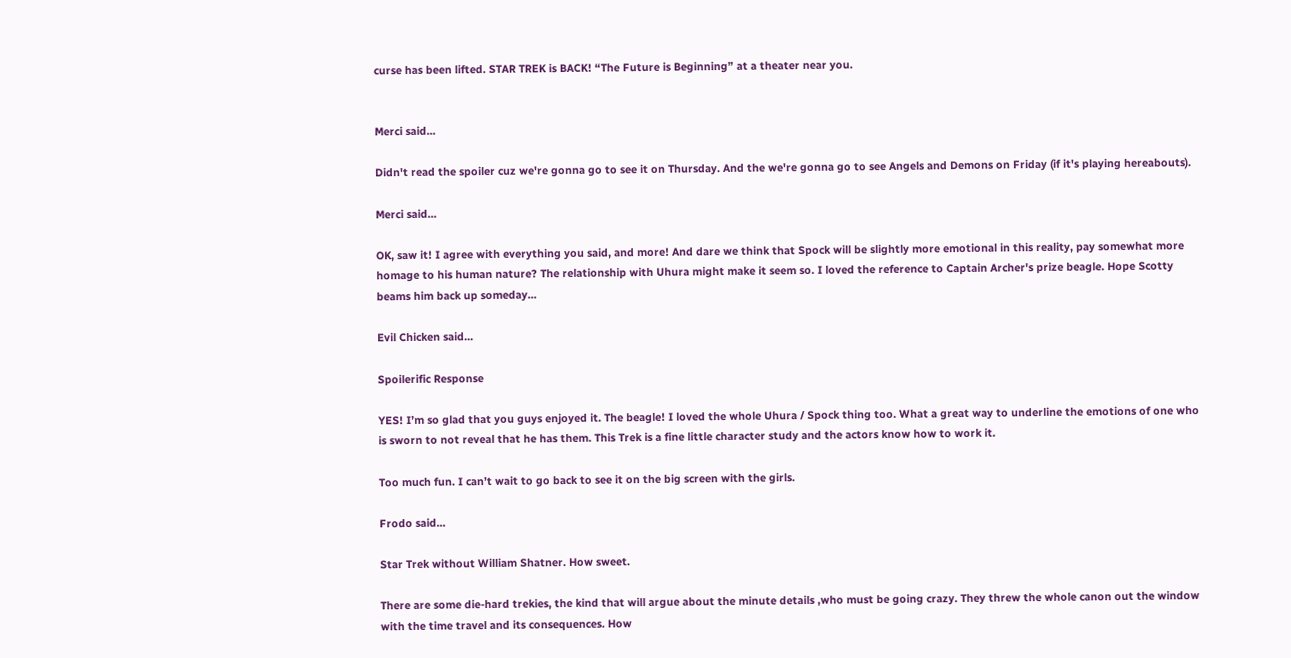curse has been lifted. STAR TREK is BACK! “The Future is Beginning” at a theater near you.


Merci said...

Didn't read the spoiler cuz we're gonna go to see it on Thursday. And the we're gonna go to see Angels and Demons on Friday (if it's playing hereabouts).

Merci said...

OK, saw it! I agree with everything you said, and more! And dare we think that Spock will be slightly more emotional in this reality, pay somewhat more homage to his human nature? The relationship with Uhura might make it seem so. I loved the reference to Captain Archer's prize beagle. Hope Scotty beams him back up someday...

Evil Chicken said...

Spoilerific Response

YES! I’m so glad that you guys enjoyed it. The beagle! I loved the whole Uhura / Spock thing too. What a great way to underline the emotions of one who is sworn to not reveal that he has them. This Trek is a fine little character study and the actors know how to work it.

Too much fun. I can’t wait to go back to see it on the big screen with the girls.

Frodo said...

Star Trek without William Shatner. How sweet.

There are some die-hard trekies, the kind that will argue about the minute details ,who must be going crazy. They threw the whole canon out the window with the time travel and its consequences. How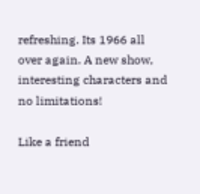refreshing. Its 1966 all over again. A new show, interesting characters and no limitations!

Like a friend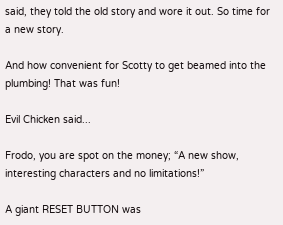said, they told the old story and wore it out. So time for a new story.

And how convenient for Scotty to get beamed into the plumbing! That was fun!

Evil Chicken said...

Frodo, you are spot on the money; “A new show, interesting characters and no limitations!”

A giant RESET BUTTON was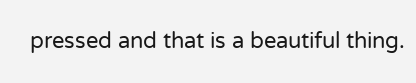pressed and that is a beautiful thing.